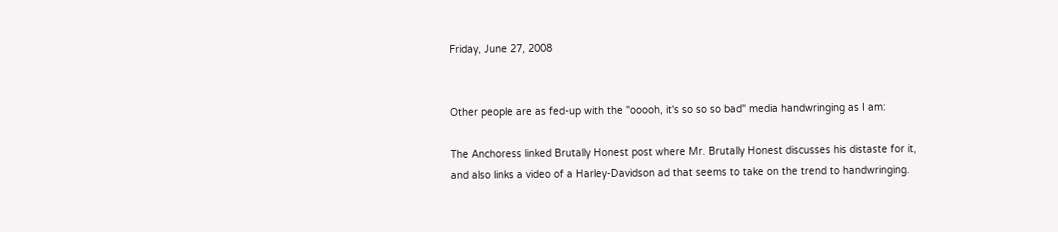Friday, June 27, 2008


Other people are as fed-up with the "ooooh, it's so so so bad" media handwringing as I am:

The Anchoress linked Brutally Honest post where Mr. Brutally Honest discusses his distaste for it, and also links a video of a Harley-Davidson ad that seems to take on the trend to handwringing.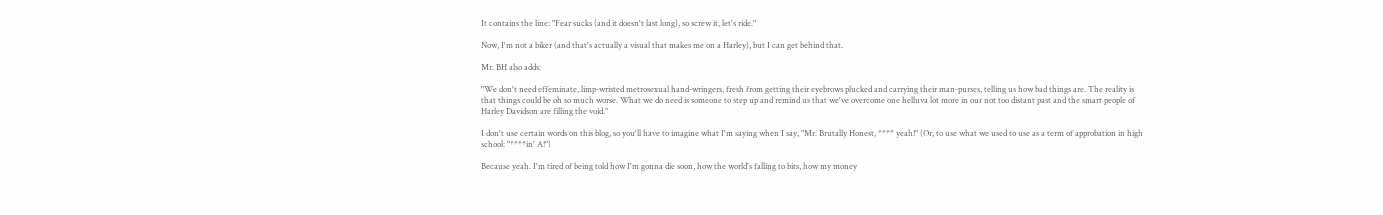It contains the line: "Fear sucks (and it doesn't last long), so screw it, let's ride."

Now, I'm not a biker (and that's actually a visual that makes me on a Harley), but I can get behind that.

Mr. BH also adds:

"We don't need effeminate, limp-wristed metrosexual hand-wringers, fresh from getting their eyebrows plucked and carrying their man-purses, telling us how bad things are. The reality is that things could be oh so much worse. What we do need is someone to step up and remind us that we've overcome one helluva lot more in our not too distant past and the smart people of Harley Davidson are filling the void."

I don't use certain words on this blog, so you'll have to imagine what I'm saying when I say, "Mr. Brutally Honest, **** yeah!" (Or, to use what we used to use as a term of approbation in high school: "****in' A!")

Because yeah. I'm tired of being told how I'm gonna die soon, how the world's falling to bits, how my money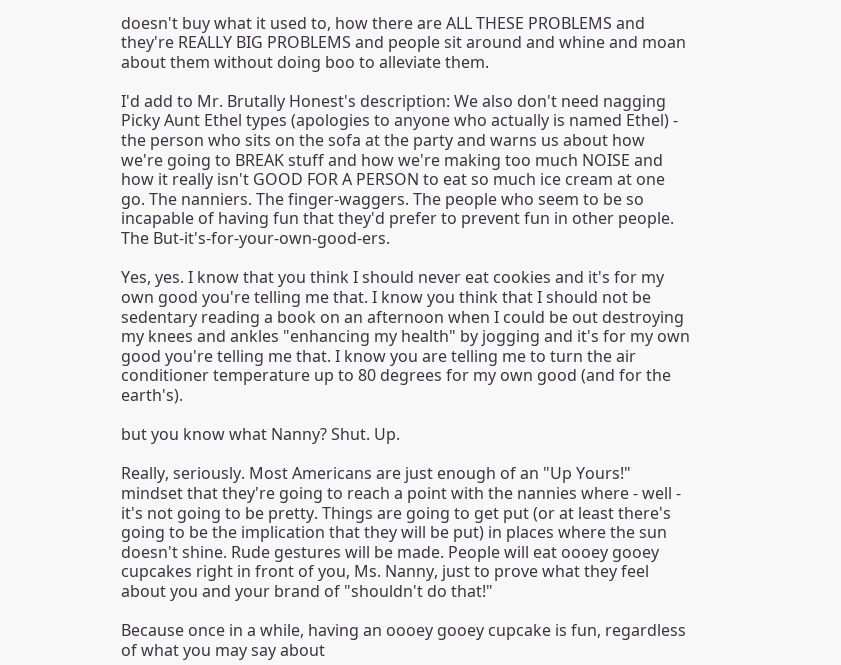doesn't buy what it used to, how there are ALL THESE PROBLEMS and they're REALLY BIG PROBLEMS and people sit around and whine and moan about them without doing boo to alleviate them.

I'd add to Mr. Brutally Honest's description: We also don't need nagging Picky Aunt Ethel types (apologies to anyone who actually is named Ethel) - the person who sits on the sofa at the party and warns us about how we're going to BREAK stuff and how we're making too much NOISE and how it really isn't GOOD FOR A PERSON to eat so much ice cream at one go. The nanniers. The finger-waggers. The people who seem to be so incapable of having fun that they'd prefer to prevent fun in other people. The But-it's-for-your-own-good-ers.

Yes, yes. I know that you think I should never eat cookies and it's for my own good you're telling me that. I know you think that I should not be sedentary reading a book on an afternoon when I could be out destroying my knees and ankles "enhancing my health" by jogging and it's for my own good you're telling me that. I know you are telling me to turn the air conditioner temperature up to 80 degrees for my own good (and for the earth's).

but you know what Nanny? Shut. Up.

Really, seriously. Most Americans are just enough of an "Up Yours!" mindset that they're going to reach a point with the nannies where - well - it's not going to be pretty. Things are going to get put (or at least there's going to be the implication that they will be put) in places where the sun doesn't shine. Rude gestures will be made. People will eat oooey gooey cupcakes right in front of you, Ms. Nanny, just to prove what they feel about you and your brand of "shouldn't do that!"

Because once in a while, having an oooey gooey cupcake is fun, regardless of what you may say about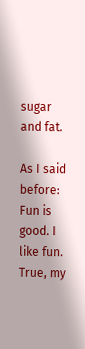sugar and fat.

As I said before: Fun is good. I like fun. True, my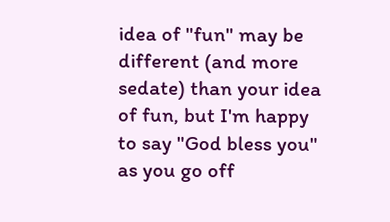idea of "fun" may be different (and more sedate) than your idea of fun, but I'm happy to say "God bless you" as you go off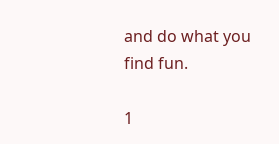and do what you find fun.

1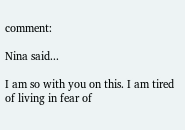comment:

Nina said...

I am so with you on this. I am tired of living in fear of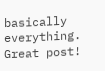basically everything. Great post!